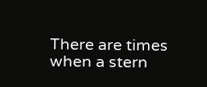There are times when a stern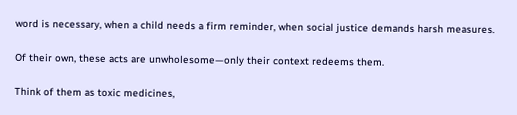word is necessary, when a child needs a firm reminder, when social justice demands harsh measures.

Of their own, these acts are unwholesome—only their context redeems them.

Think of them as toxic medicines,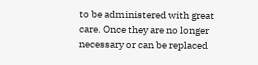to be administered with great care. Once they are no longer necessary or can be replaced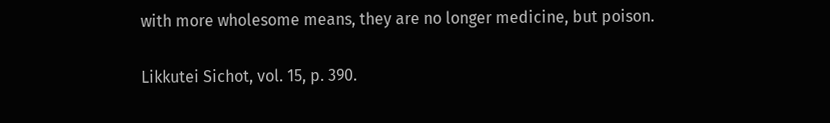with more wholesome means, they are no longer medicine, but poison.

Likkutei Sichot, vol. 15, p. 390.